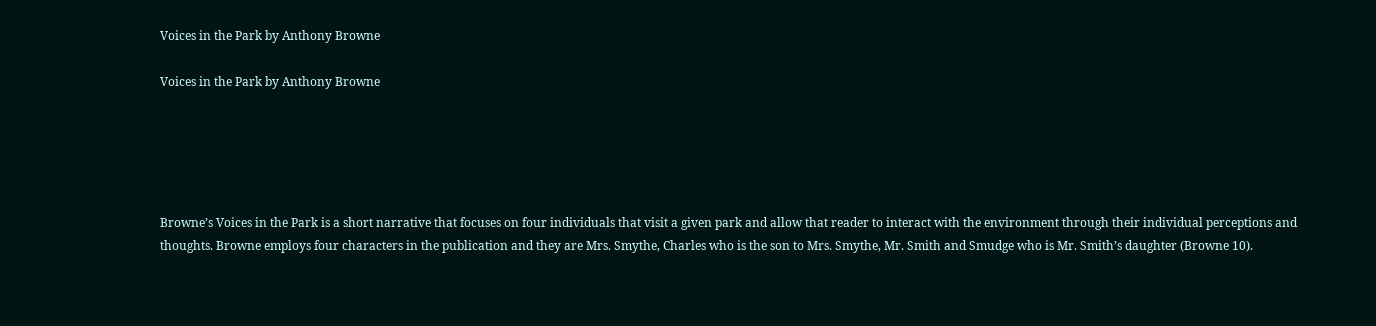Voices in the Park by Anthony Browne

Voices in the Park by Anthony Browne





Browne’s Voices in the Park is a short narrative that focuses on four individuals that visit a given park and allow that reader to interact with the environment through their individual perceptions and thoughts. Browne employs four characters in the publication and they are Mrs. Smythe, Charles who is the son to Mrs. Smythe, Mr. Smith and Smudge who is Mr. Smith’s daughter (Browne 10).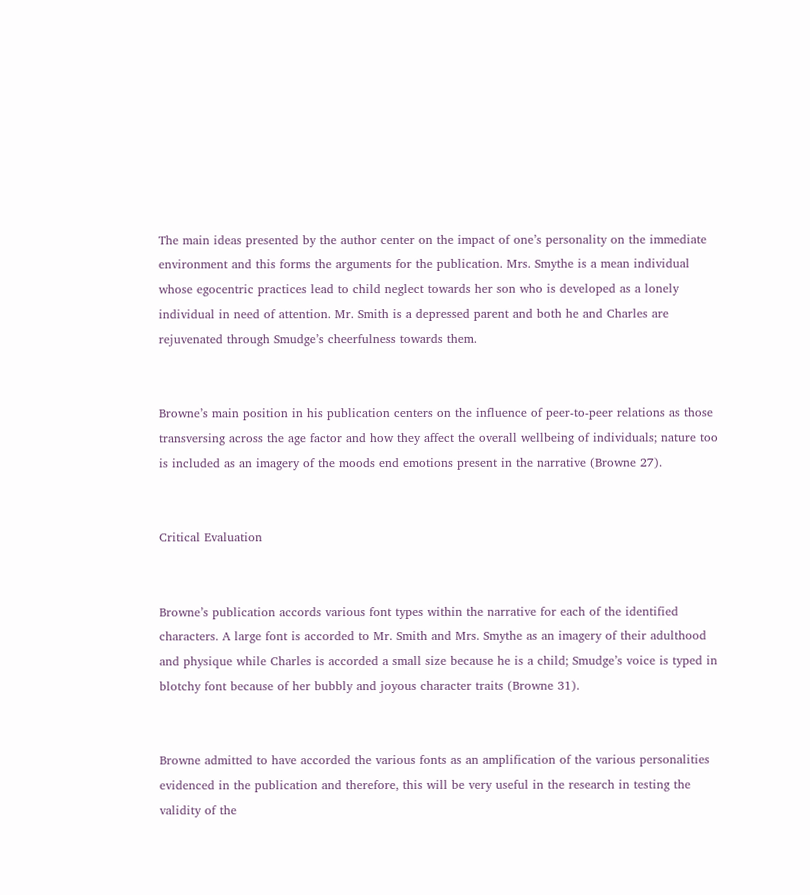The main ideas presented by the author center on the impact of one’s personality on the immediate environment and this forms the arguments for the publication. Mrs. Smythe is a mean individual whose egocentric practices lead to child neglect towards her son who is developed as a lonely individual in need of attention. Mr. Smith is a depressed parent and both he and Charles are rejuvenated through Smudge’s cheerfulness towards them.


Browne’s main position in his publication centers on the influence of peer-to-peer relations as those transversing across the age factor and how they affect the overall wellbeing of individuals; nature too is included as an imagery of the moods end emotions present in the narrative (Browne 27).


Critical Evaluation


Browne’s publication accords various font types within the narrative for each of the identified characters. A large font is accorded to Mr. Smith and Mrs. Smythe as an imagery of their adulthood and physique while Charles is accorded a small size because he is a child; Smudge’s voice is typed in blotchy font because of her bubbly and joyous character traits (Browne 31).


Browne admitted to have accorded the various fonts as an amplification of the various personalities evidenced in the publication and therefore, this will be very useful in the research in testing the validity of the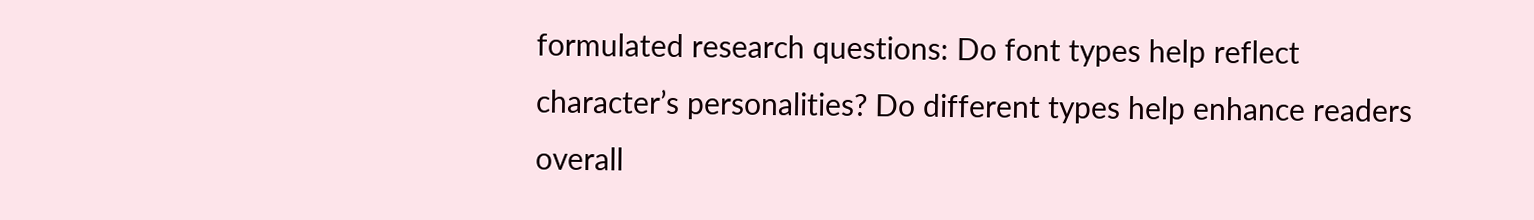formulated research questions: Do font types help reflect character’s personalities? Do different types help enhance readers overall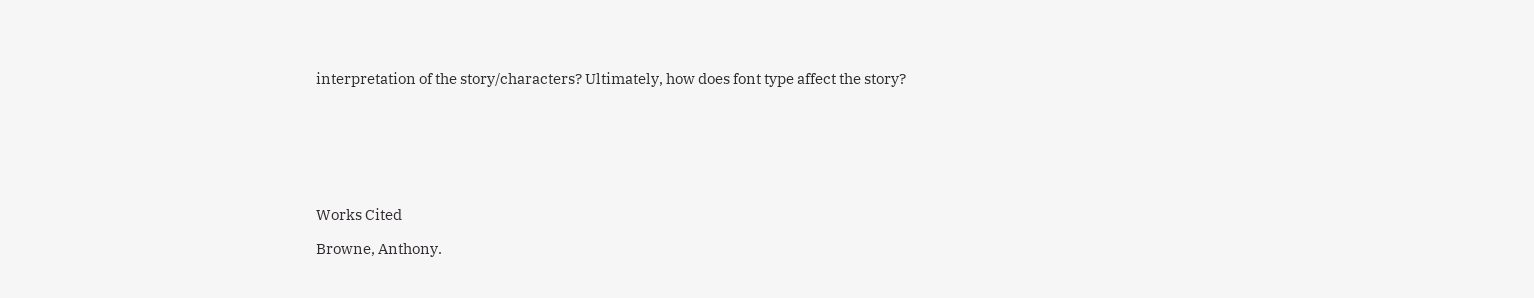interpretation of the story/characters? Ultimately, how does font type affect the story?







Works Cited

Browne, Anthony.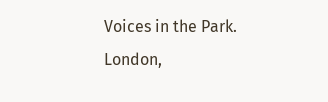Voices in the Park. London,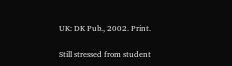UK: DK Pub., 2002. Print.

Still stressed from student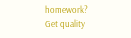homework?
Get quality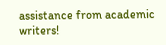assistance from academic writers!